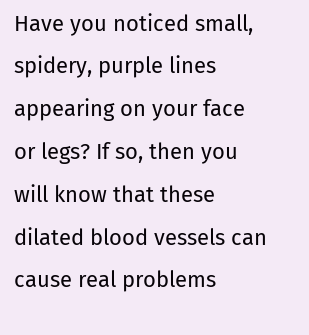Have you noticed small, spidery, purple lines appearing on your face or legs? If so, then you will know that these dilated blood vessels can cause real problems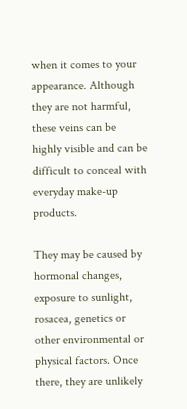when it comes to your appearance. Although they are not harmful, these veins can be highly visible and can be difficult to conceal with everyday make-up products.

They may be caused by hormonal changes, exposure to sunlight, rosacea, genetics or other environmental or physical factors. Once there, they are unlikely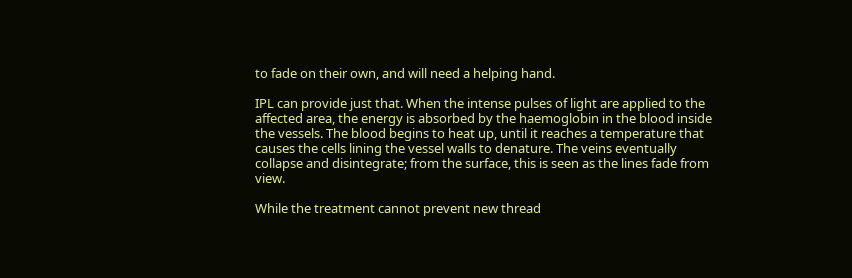to fade on their own, and will need a helping hand.

IPL can provide just that. When the intense pulses of light are applied to the affected area, the energy is absorbed by the haemoglobin in the blood inside the vessels. The blood begins to heat up, until it reaches a temperature that causes the cells lining the vessel walls to denature. The veins eventually collapse and disintegrate; from the surface, this is seen as the lines fade from view.

While the treatment cannot prevent new thread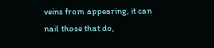veins from appearing, it can nail those that do,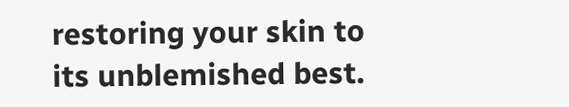restoring your skin to its unblemished best.